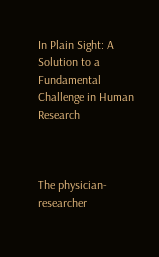In Plain Sight: A Solution to a Fundamental Challenge in Human Research



The physician-researcher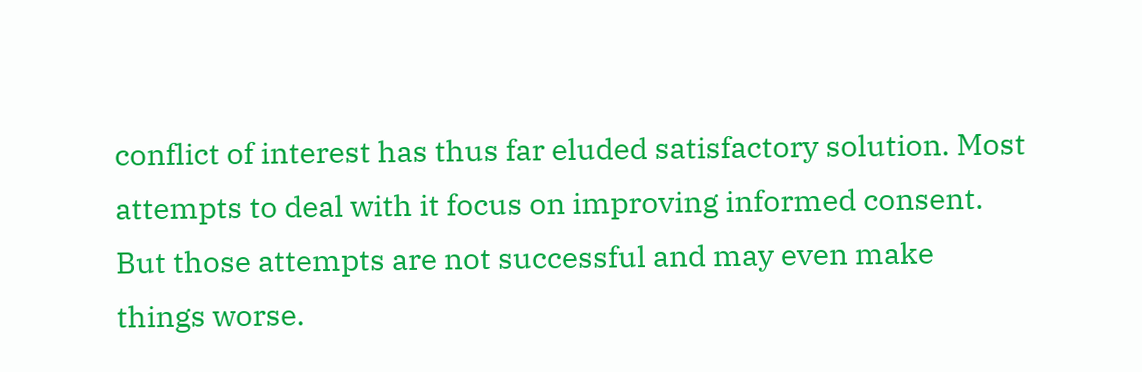conflict of interest has thus far eluded satisfactory solution. Most attempts to deal with it focus on improving informed consent. But those attempts are not successful and may even make things worse.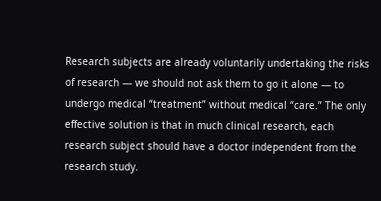Research subjects are already voluntarily undertaking the risks of research — we should not ask them to go it alone — to undergo medical “treatment” without medical “care.” The only effective solution is that in much clinical research, each research subject should have a doctor independent from the research study.